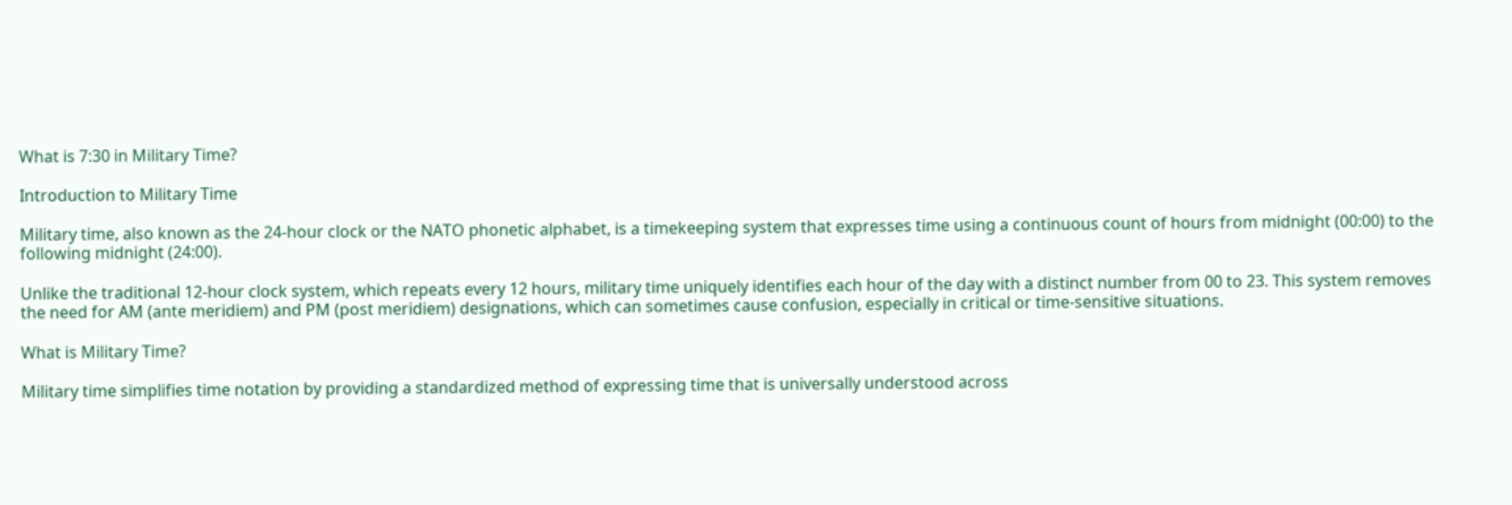What is 7:30 in Military Time?

Introduction to Military Time

Military time, also known as the 24-hour clock or the NATO phonetic alphabet, is a timekeeping system that expresses time using a continuous count of hours from midnight (00:00) to the following midnight (24:00).

Unlike the traditional 12-hour clock system, which repeats every 12 hours, military time uniquely identifies each hour of the day with a distinct number from 00 to 23. This system removes the need for AM (ante meridiem) and PM (post meridiem) designations, which can sometimes cause confusion, especially in critical or time-sensitive situations.

What is Military Time?

Military time simplifies time notation by providing a standardized method of expressing time that is universally understood across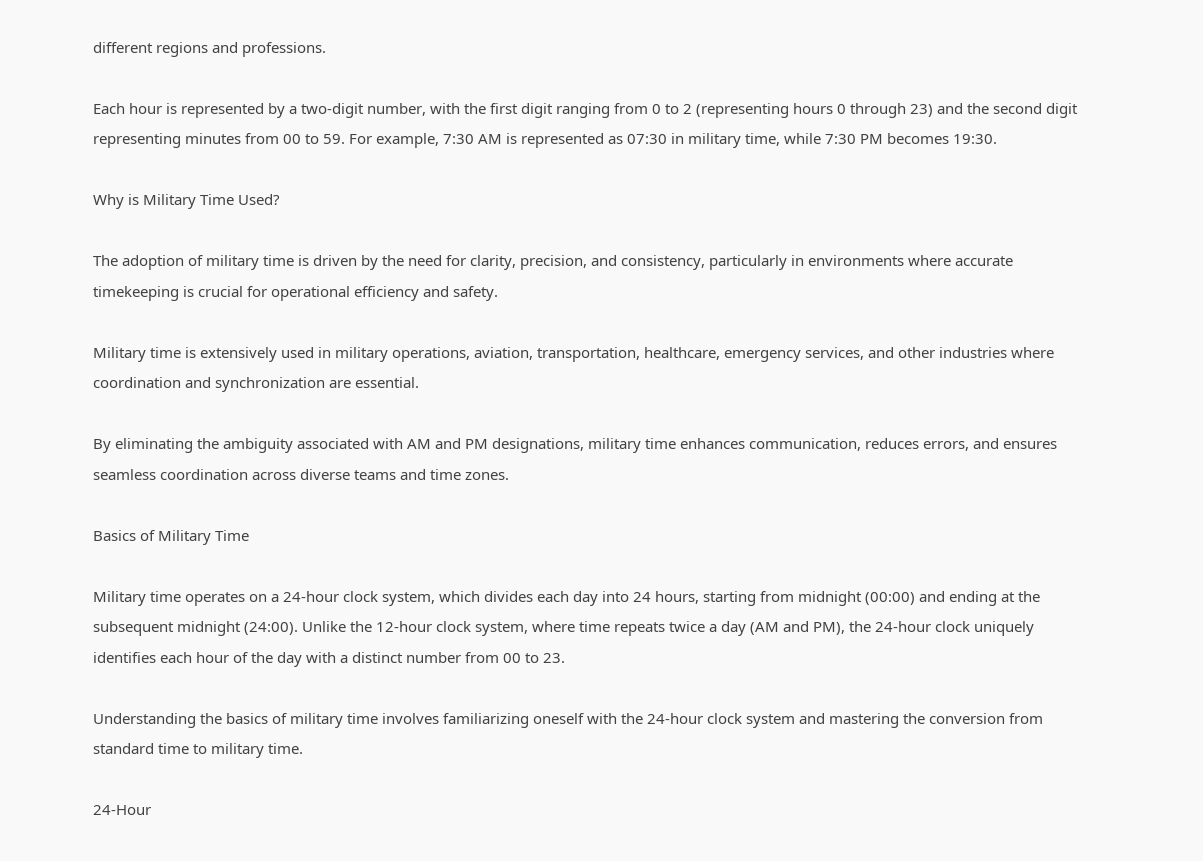different regions and professions.

Each hour is represented by a two-digit number, with the first digit ranging from 0 to 2 (representing hours 0 through 23) and the second digit representing minutes from 00 to 59. For example, 7:30 AM is represented as 07:30 in military time, while 7:30 PM becomes 19:30.

Why is Military Time Used?

The adoption of military time is driven by the need for clarity, precision, and consistency, particularly in environments where accurate timekeeping is crucial for operational efficiency and safety.

Military time is extensively used in military operations, aviation, transportation, healthcare, emergency services, and other industries where coordination and synchronization are essential.

By eliminating the ambiguity associated with AM and PM designations, military time enhances communication, reduces errors, and ensures seamless coordination across diverse teams and time zones.

Basics of Military Time

Military time operates on a 24-hour clock system, which divides each day into 24 hours, starting from midnight (00:00) and ending at the subsequent midnight (24:00). Unlike the 12-hour clock system, where time repeats twice a day (AM and PM), the 24-hour clock uniquely identifies each hour of the day with a distinct number from 00 to 23.

Understanding the basics of military time involves familiarizing oneself with the 24-hour clock system and mastering the conversion from standard time to military time.

24-Hour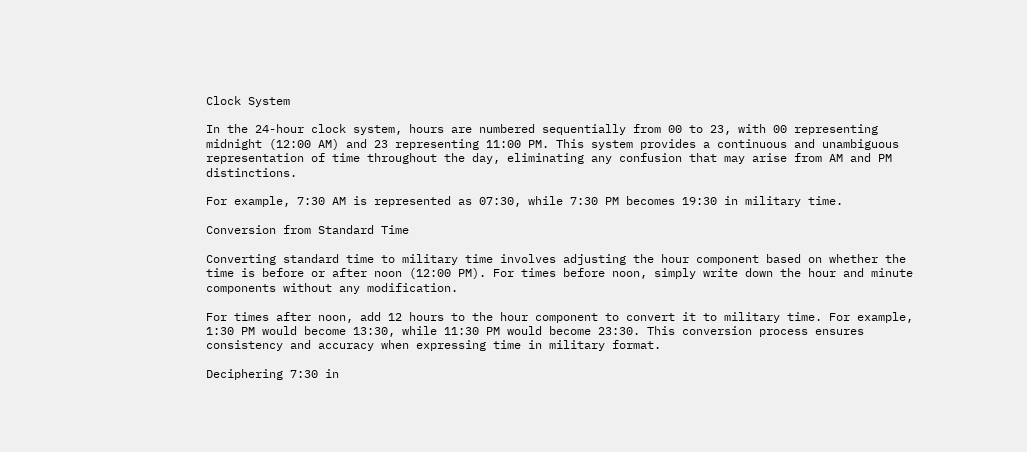Clock System

In the 24-hour clock system, hours are numbered sequentially from 00 to 23, with 00 representing midnight (12:00 AM) and 23 representing 11:00 PM. This system provides a continuous and unambiguous representation of time throughout the day, eliminating any confusion that may arise from AM and PM distinctions.

For example, 7:30 AM is represented as 07:30, while 7:30 PM becomes 19:30 in military time.

Conversion from Standard Time

Converting standard time to military time involves adjusting the hour component based on whether the time is before or after noon (12:00 PM). For times before noon, simply write down the hour and minute components without any modification.

For times after noon, add 12 hours to the hour component to convert it to military time. For example, 1:30 PM would become 13:30, while 11:30 PM would become 23:30. This conversion process ensures consistency and accuracy when expressing time in military format.

Deciphering 7:30 in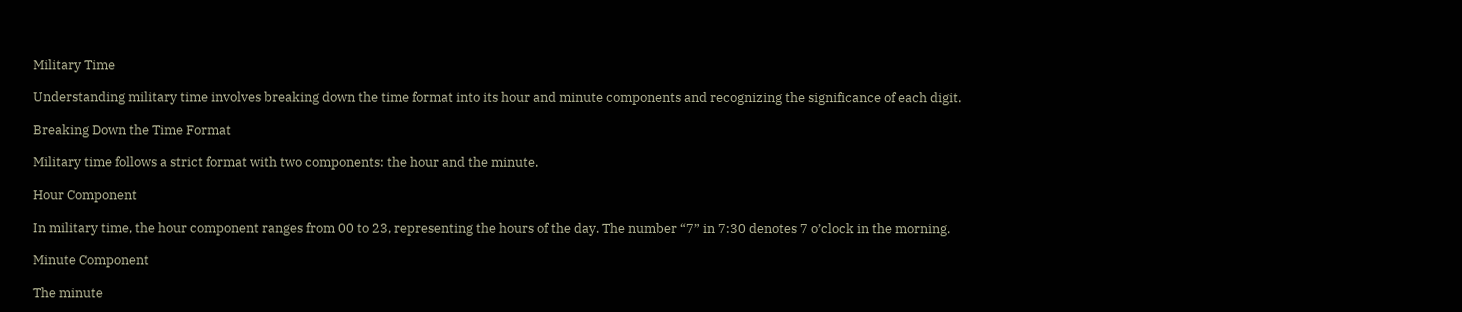Military Time

Understanding military time involves breaking down the time format into its hour and minute components and recognizing the significance of each digit.

Breaking Down the Time Format

Military time follows a strict format with two components: the hour and the minute.

Hour Component

In military time, the hour component ranges from 00 to 23, representing the hours of the day. The number “7” in 7:30 denotes 7 o’clock in the morning.

Minute Component

The minute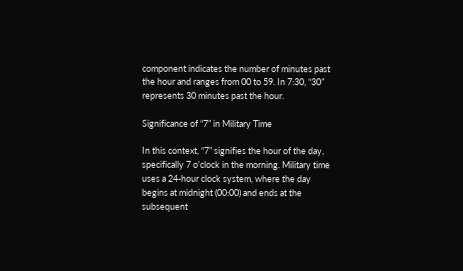component indicates the number of minutes past the hour and ranges from 00 to 59. In 7:30, “30” represents 30 minutes past the hour.

Significance of “7” in Military Time

In this context, “7” signifies the hour of the day, specifically 7 o’clock in the morning. Military time uses a 24-hour clock system, where the day begins at midnight (00:00) and ends at the subsequent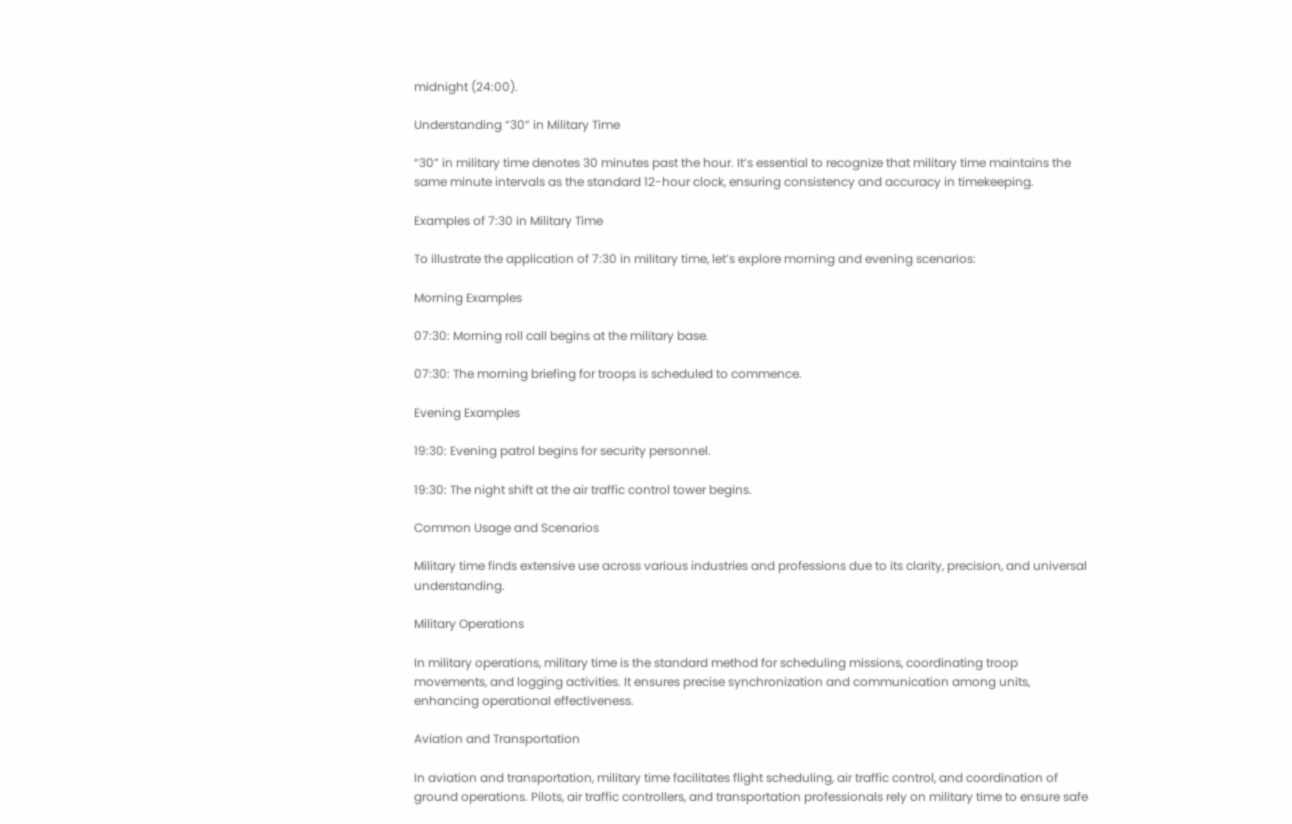midnight (24:00).

Understanding “30” in Military Time

“30” in military time denotes 30 minutes past the hour. It’s essential to recognize that military time maintains the same minute intervals as the standard 12-hour clock, ensuring consistency and accuracy in timekeeping.

Examples of 7:30 in Military Time

To illustrate the application of 7:30 in military time, let’s explore morning and evening scenarios:

Morning Examples

07:30: Morning roll call begins at the military base.

07:30: The morning briefing for troops is scheduled to commence.

Evening Examples

19:30: Evening patrol begins for security personnel.

19:30: The night shift at the air traffic control tower begins.

Common Usage and Scenarios

Military time finds extensive use across various industries and professions due to its clarity, precision, and universal understanding.

Military Operations

In military operations, military time is the standard method for scheduling missions, coordinating troop movements, and logging activities. It ensures precise synchronization and communication among units, enhancing operational effectiveness.

Aviation and Transportation

In aviation and transportation, military time facilitates flight scheduling, air traffic control, and coordination of ground operations. Pilots, air traffic controllers, and transportation professionals rely on military time to ensure safe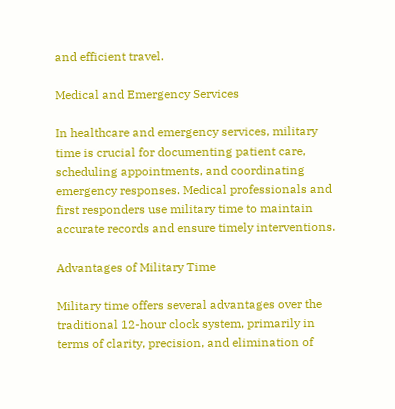and efficient travel.

Medical and Emergency Services

In healthcare and emergency services, military time is crucial for documenting patient care, scheduling appointments, and coordinating emergency responses. Medical professionals and first responders use military time to maintain accurate records and ensure timely interventions.

Advantages of Military Time

Military time offers several advantages over the traditional 12-hour clock system, primarily in terms of clarity, precision, and elimination of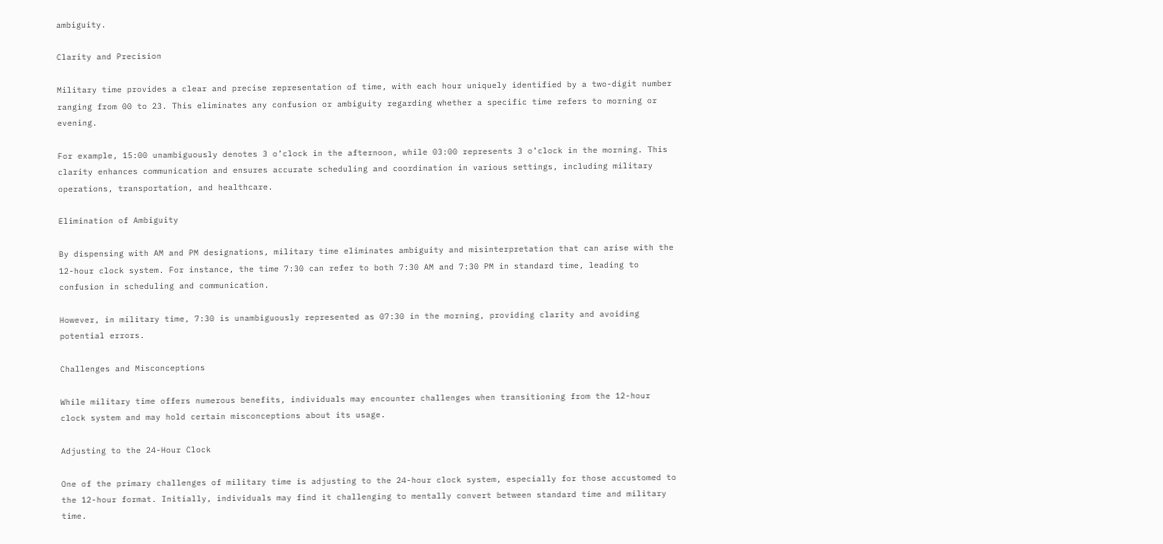ambiguity.

Clarity and Precision

Military time provides a clear and precise representation of time, with each hour uniquely identified by a two-digit number ranging from 00 to 23. This eliminates any confusion or ambiguity regarding whether a specific time refers to morning or evening.

For example, 15:00 unambiguously denotes 3 o’clock in the afternoon, while 03:00 represents 3 o’clock in the morning. This clarity enhances communication and ensures accurate scheduling and coordination in various settings, including military operations, transportation, and healthcare.

Elimination of Ambiguity

By dispensing with AM and PM designations, military time eliminates ambiguity and misinterpretation that can arise with the 12-hour clock system. For instance, the time 7:30 can refer to both 7:30 AM and 7:30 PM in standard time, leading to confusion in scheduling and communication.

However, in military time, 7:30 is unambiguously represented as 07:30 in the morning, providing clarity and avoiding potential errors.

Challenges and Misconceptions

While military time offers numerous benefits, individuals may encounter challenges when transitioning from the 12-hour clock system and may hold certain misconceptions about its usage.

Adjusting to the 24-Hour Clock

One of the primary challenges of military time is adjusting to the 24-hour clock system, especially for those accustomed to the 12-hour format. Initially, individuals may find it challenging to mentally convert between standard time and military time.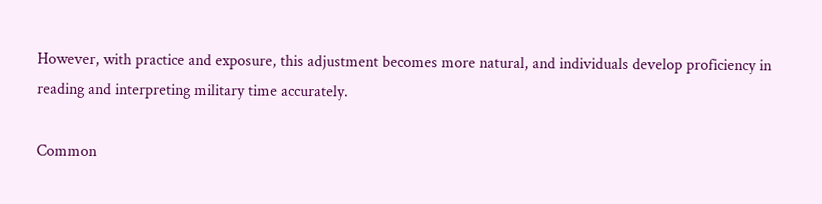However, with practice and exposure, this adjustment becomes more natural, and individuals develop proficiency in reading and interpreting military time accurately.

Common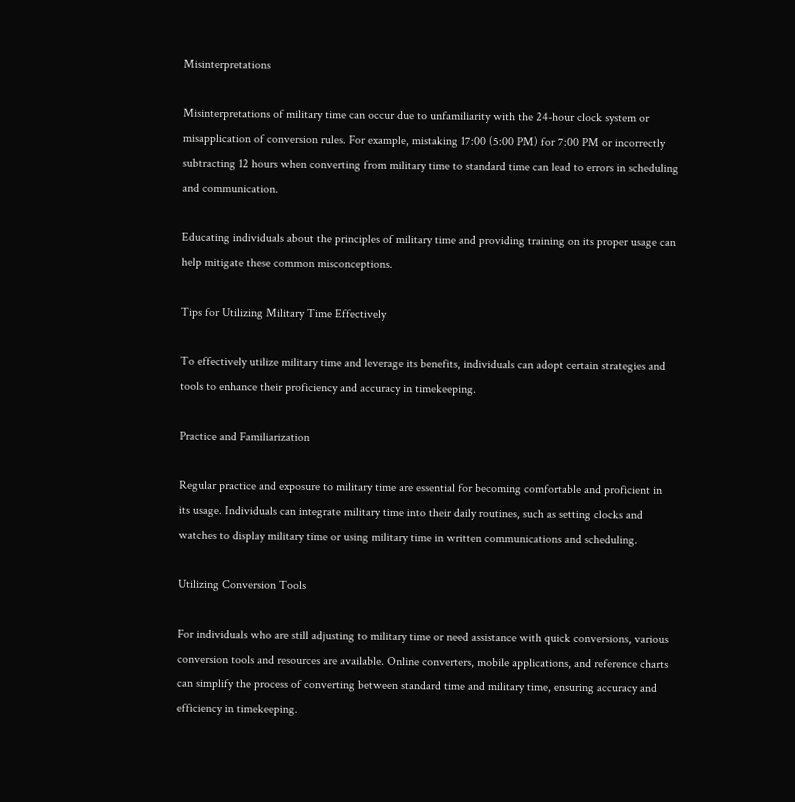Misinterpretations

Misinterpretations of military time can occur due to unfamiliarity with the 24-hour clock system or misapplication of conversion rules. For example, mistaking 17:00 (5:00 PM) for 7:00 PM or incorrectly subtracting 12 hours when converting from military time to standard time can lead to errors in scheduling and communication.

Educating individuals about the principles of military time and providing training on its proper usage can help mitigate these common misconceptions.

Tips for Utilizing Military Time Effectively

To effectively utilize military time and leverage its benefits, individuals can adopt certain strategies and tools to enhance their proficiency and accuracy in timekeeping.

Practice and Familiarization

Regular practice and exposure to military time are essential for becoming comfortable and proficient in its usage. Individuals can integrate military time into their daily routines, such as setting clocks and watches to display military time or using military time in written communications and scheduling.

Utilizing Conversion Tools

For individuals who are still adjusting to military time or need assistance with quick conversions, various conversion tools and resources are available. Online converters, mobile applications, and reference charts can simplify the process of converting between standard time and military time, ensuring accuracy and efficiency in timekeeping.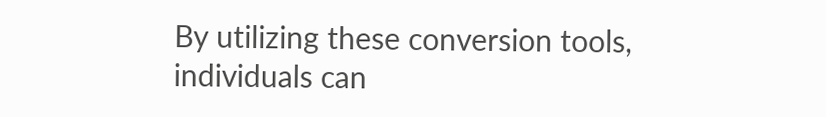By utilizing these conversion tools, individuals can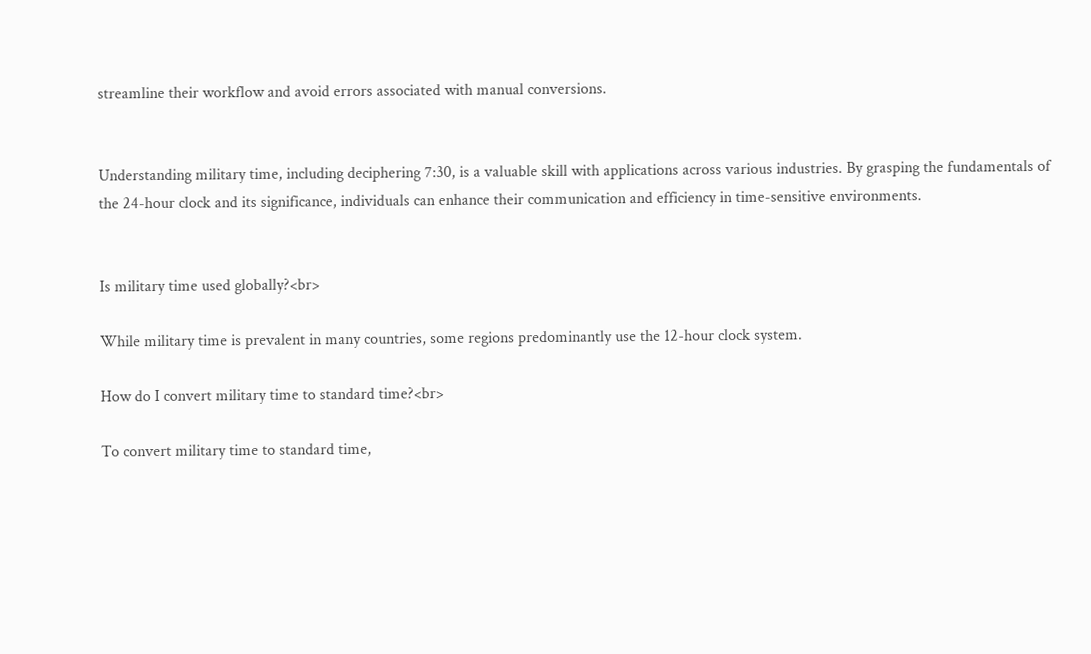streamline their workflow and avoid errors associated with manual conversions.


Understanding military time, including deciphering 7:30, is a valuable skill with applications across various industries. By grasping the fundamentals of the 24-hour clock and its significance, individuals can enhance their communication and efficiency in time-sensitive environments.


Is military time used globally?<br>

While military time is prevalent in many countries, some regions predominantly use the 12-hour clock system.

How do I convert military time to standard time?<br>

To convert military time to standard time,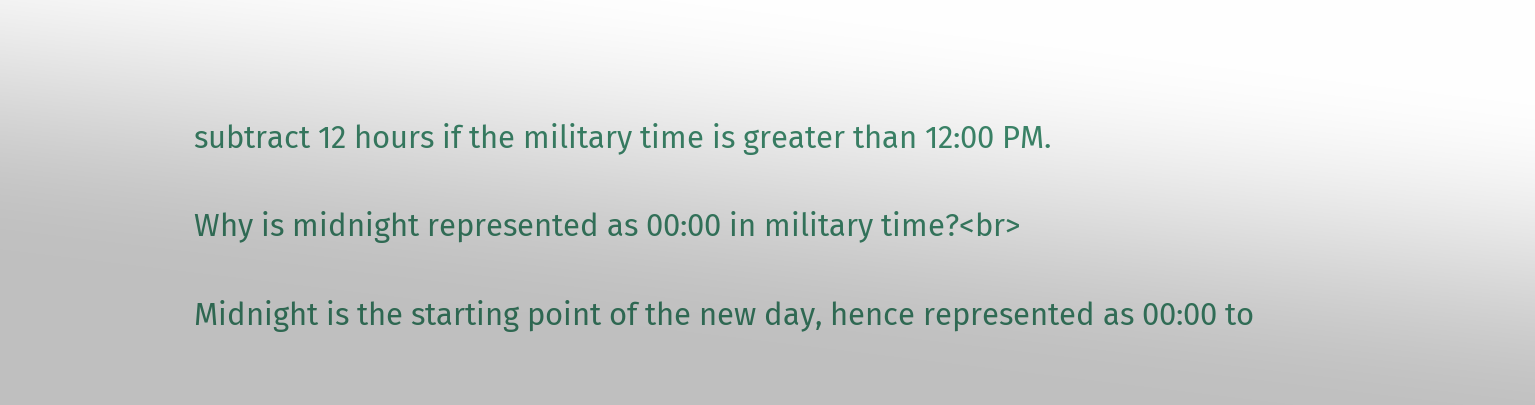subtract 12 hours if the military time is greater than 12:00 PM.

Why is midnight represented as 00:00 in military time?<br>

Midnight is the starting point of the new day, hence represented as 00:00 to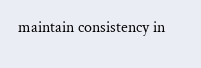maintain consistency in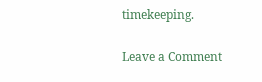timekeeping.

Leave a Comment